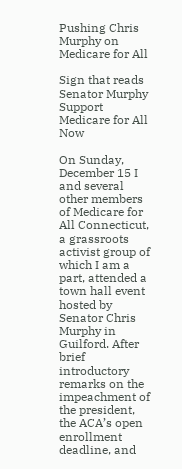Pushing Chris Murphy on Medicare for All

Sign that reads Senator Murphy Support Medicare for All Now

On Sunday, December 15 I and several other members of Medicare for All Connecticut, a grassroots activist group of which I am a part, attended a town hall event hosted by Senator Chris Murphy in Guilford. After brief introductory remarks on the impeachment of the president, the ACA’s open enrollment deadline, and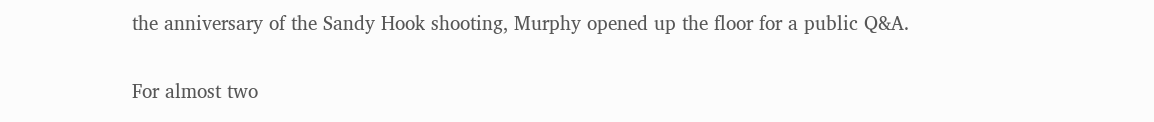the anniversary of the Sandy Hook shooting, Murphy opened up the floor for a public Q&A.

For almost two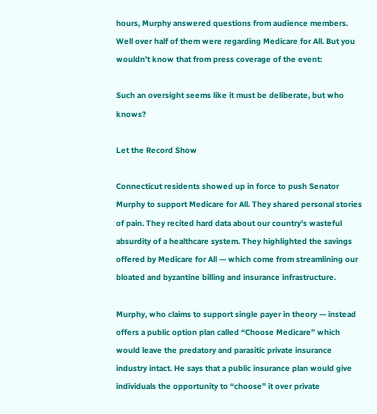hours, Murphy answered questions from audience members. Well over half of them were regarding Medicare for All. But you wouldn’t know that from press coverage of the event:

Such an oversight seems like it must be deliberate, but who knows?

Let the Record Show

Connecticut residents showed up in force to push Senator Murphy to support Medicare for All. They shared personal stories of pain. They recited hard data about our country’s wasteful absurdity of a healthcare system. They highlighted the savings offered by Medicare for All — which come from streamlining our bloated and byzantine billing and insurance infrastructure.

Murphy, who claims to support single payer in theory — instead offers a public option plan called “Choose Medicare” which would leave the predatory and parasitic private insurance industry intact. He says that a public insurance plan would give individuals the opportunity to “choose” it over private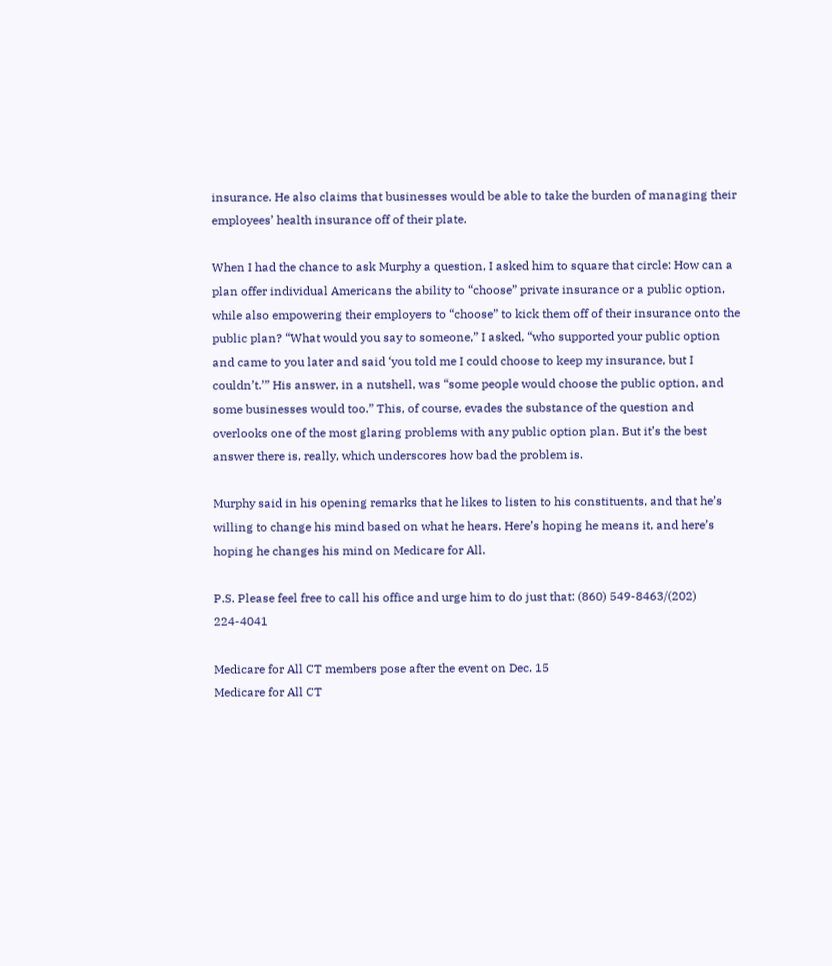insurance. He also claims that businesses would be able to take the burden of managing their employees’ health insurance off of their plate.

When I had the chance to ask Murphy a question, I asked him to square that circle: How can a plan offer individual Americans the ability to “choose” private insurance or a public option, while also empowering their employers to “choose” to kick them off of their insurance onto the public plan? “What would you say to someone,” I asked, “who supported your public option and came to you later and said ‘you told me I could choose to keep my insurance, but I couldn’t.’” His answer, in a nutshell, was “some people would choose the public option, and some businesses would too.” This, of course, evades the substance of the question and overlooks one of the most glaring problems with any public option plan. But it’s the best answer there is, really, which underscores how bad the problem is.

Murphy said in his opening remarks that he likes to listen to his constituents, and that he’s willing to change his mind based on what he hears. Here’s hoping he means it, and here’s hoping he changes his mind on Medicare for All.

P.S. Please feel free to call his office and urge him to do just that: (860) 549-8463/(202) 224-4041

Medicare for All CT members pose after the event on Dec. 15
Medicare for All CT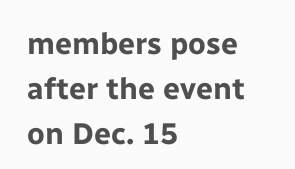members pose after the event on Dec. 15